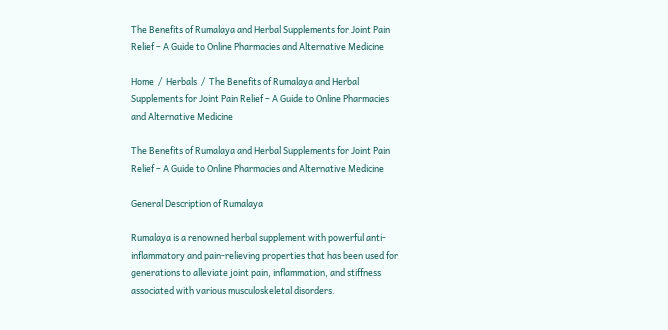The Benefits of Rumalaya and Herbal Supplements for Joint Pain Relief – A Guide to Online Pharmacies and Alternative Medicine

Home  /  Herbals  /  The Benefits of Rumalaya and Herbal Supplements for Joint Pain Relief – A Guide to Online Pharmacies and Alternative Medicine

The Benefits of Rumalaya and Herbal Supplements for Joint Pain Relief – A Guide to Online Pharmacies and Alternative Medicine

General Description of Rumalaya

Rumalaya is a renowned herbal supplement with powerful anti-inflammatory and pain-relieving properties that has been used for generations to alleviate joint pain, inflammation, and stiffness associated with various musculoskeletal disorders.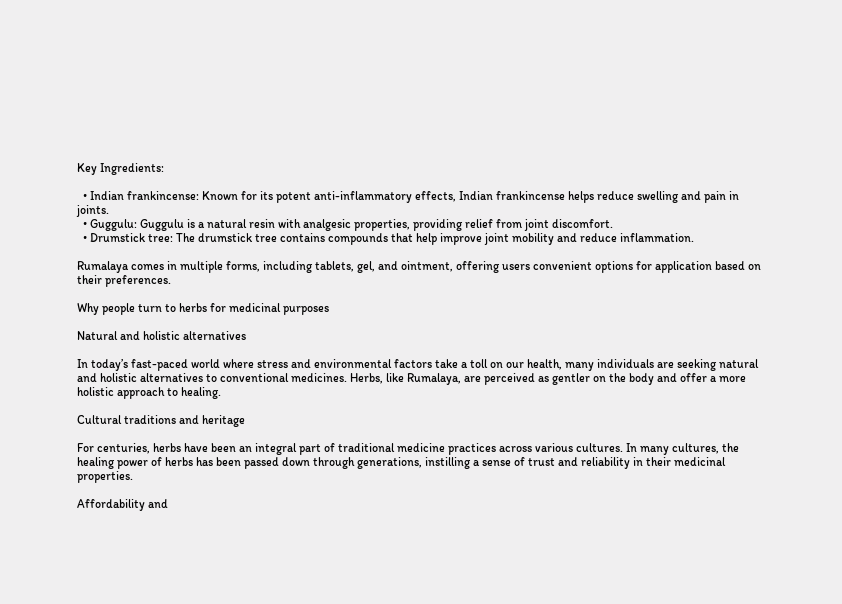Key Ingredients:

  • Indian frankincense: Known for its potent anti-inflammatory effects, Indian frankincense helps reduce swelling and pain in joints.
  • Guggulu: Guggulu is a natural resin with analgesic properties, providing relief from joint discomfort.
  • Drumstick tree: The drumstick tree contains compounds that help improve joint mobility and reduce inflammation.

Rumalaya comes in multiple forms, including tablets, gel, and ointment, offering users convenient options for application based on their preferences.

Why people turn to herbs for medicinal purposes

Natural and holistic alternatives

In today’s fast-paced world where stress and environmental factors take a toll on our health, many individuals are seeking natural and holistic alternatives to conventional medicines. Herbs, like Rumalaya, are perceived as gentler on the body and offer a more holistic approach to healing.

Cultural traditions and heritage

For centuries, herbs have been an integral part of traditional medicine practices across various cultures. In many cultures, the healing power of herbs has been passed down through generations, instilling a sense of trust and reliability in their medicinal properties.

Affordability and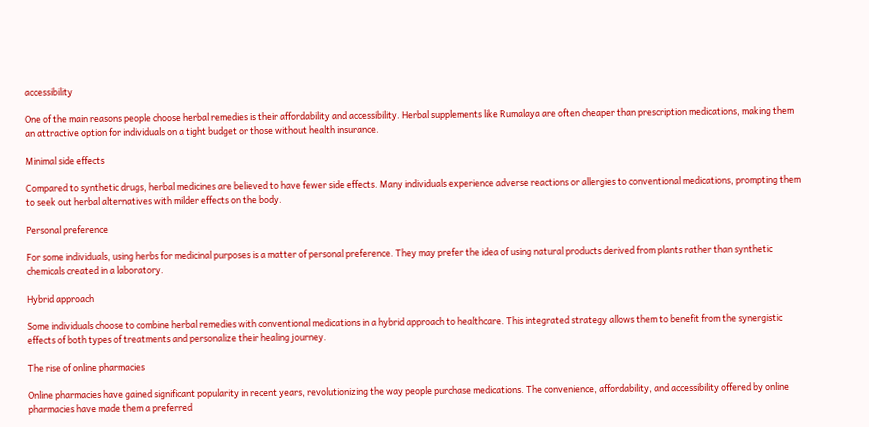accessibility

One of the main reasons people choose herbal remedies is their affordability and accessibility. Herbal supplements like Rumalaya are often cheaper than prescription medications, making them an attractive option for individuals on a tight budget or those without health insurance.

Minimal side effects

Compared to synthetic drugs, herbal medicines are believed to have fewer side effects. Many individuals experience adverse reactions or allergies to conventional medications, prompting them to seek out herbal alternatives with milder effects on the body.

Personal preference

For some individuals, using herbs for medicinal purposes is a matter of personal preference. They may prefer the idea of using natural products derived from plants rather than synthetic chemicals created in a laboratory.

Hybrid approach

Some individuals choose to combine herbal remedies with conventional medications in a hybrid approach to healthcare. This integrated strategy allows them to benefit from the synergistic effects of both types of treatments and personalize their healing journey.

The rise of online pharmacies

Online pharmacies have gained significant popularity in recent years, revolutionizing the way people purchase medications. The convenience, affordability, and accessibility offered by online pharmacies have made them a preferred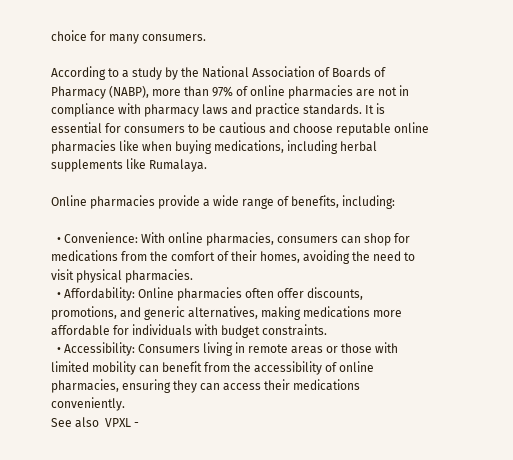choice for many consumers.

According to a study by the National Association of Boards of Pharmacy (NABP), more than 97% of online pharmacies are not in compliance with pharmacy laws and practice standards. It is essential for consumers to be cautious and choose reputable online pharmacies like when buying medications, including herbal supplements like Rumalaya.

Online pharmacies provide a wide range of benefits, including:

  • Convenience: With online pharmacies, consumers can shop for medications from the comfort of their homes, avoiding the need to visit physical pharmacies.
  • Affordability: Online pharmacies often offer discounts, promotions, and generic alternatives, making medications more affordable for individuals with budget constraints.
  • Accessibility: Consumers living in remote areas or those with limited mobility can benefit from the accessibility of online pharmacies, ensuring they can access their medications conveniently.
See also  VPXL -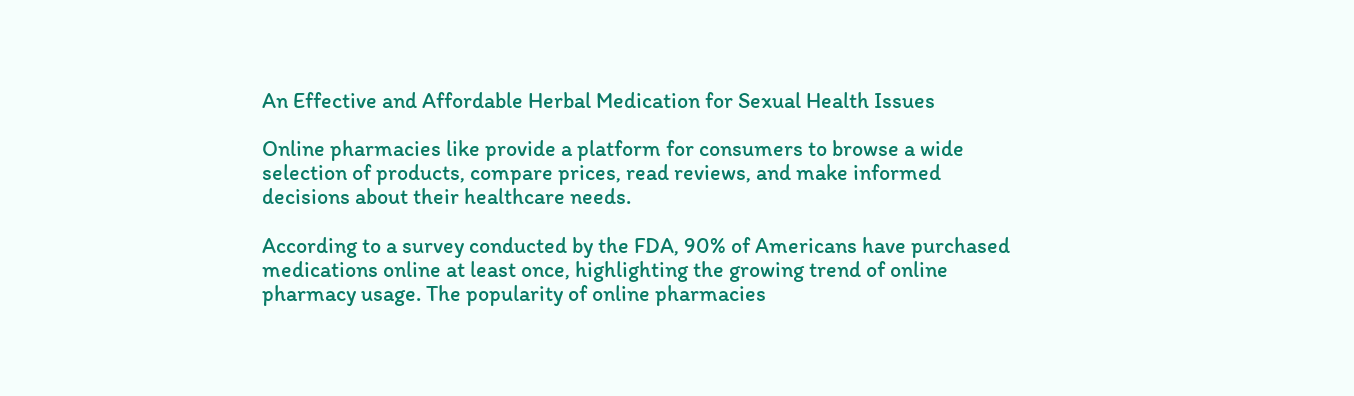An Effective and Affordable Herbal Medication for Sexual Health Issues

Online pharmacies like provide a platform for consumers to browse a wide selection of products, compare prices, read reviews, and make informed decisions about their healthcare needs.

According to a survey conducted by the FDA, 90% of Americans have purchased medications online at least once, highlighting the growing trend of online pharmacy usage. The popularity of online pharmacies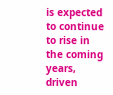is expected to continue to rise in the coming years, driven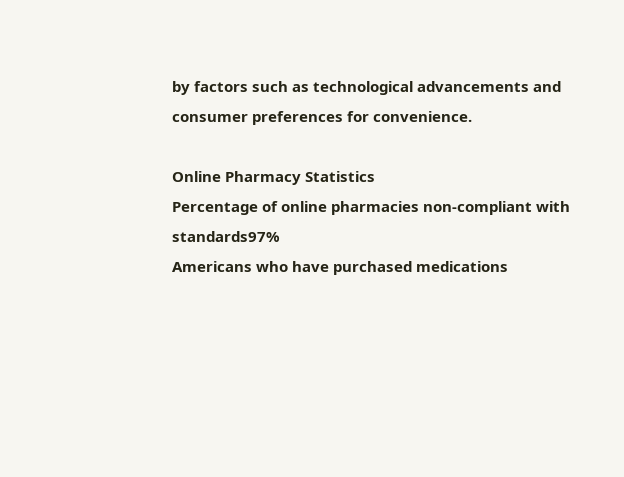by factors such as technological advancements and consumer preferences for convenience.

Online Pharmacy Statistics
Percentage of online pharmacies non-compliant with standards97%
Americans who have purchased medications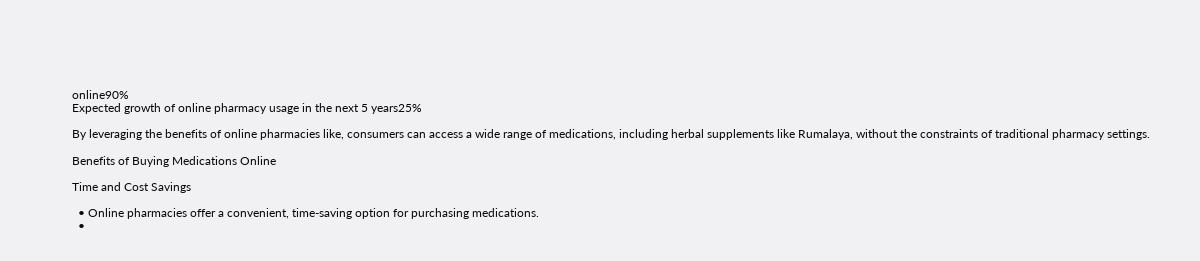online90%
Expected growth of online pharmacy usage in the next 5 years25%

By leveraging the benefits of online pharmacies like, consumers can access a wide range of medications, including herbal supplements like Rumalaya, without the constraints of traditional pharmacy settings.

Benefits of Buying Medications Online

Time and Cost Savings

  • Online pharmacies offer a convenient, time-saving option for purchasing medications.
  •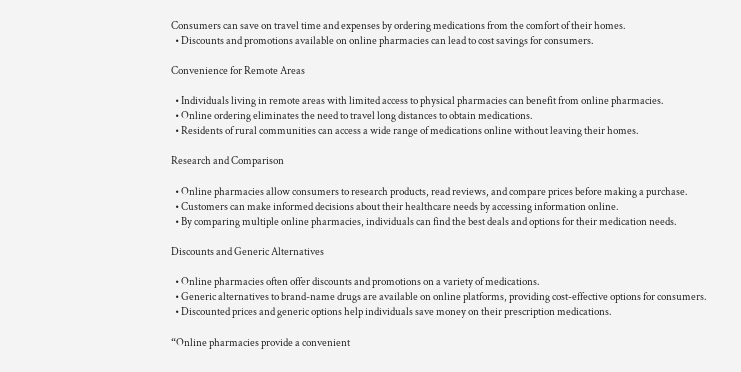Consumers can save on travel time and expenses by ordering medications from the comfort of their homes.
  • Discounts and promotions available on online pharmacies can lead to cost savings for consumers.

Convenience for Remote Areas

  • Individuals living in remote areas with limited access to physical pharmacies can benefit from online pharmacies.
  • Online ordering eliminates the need to travel long distances to obtain medications.
  • Residents of rural communities can access a wide range of medications online without leaving their homes.

Research and Comparison

  • Online pharmacies allow consumers to research products, read reviews, and compare prices before making a purchase.
  • Customers can make informed decisions about their healthcare needs by accessing information online.
  • By comparing multiple online pharmacies, individuals can find the best deals and options for their medication needs.

Discounts and Generic Alternatives

  • Online pharmacies often offer discounts and promotions on a variety of medications.
  • Generic alternatives to brand-name drugs are available on online platforms, providing cost-effective options for consumers.
  • Discounted prices and generic options help individuals save money on their prescription medications.

“Online pharmacies provide a convenient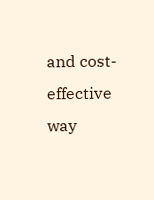and cost-effective way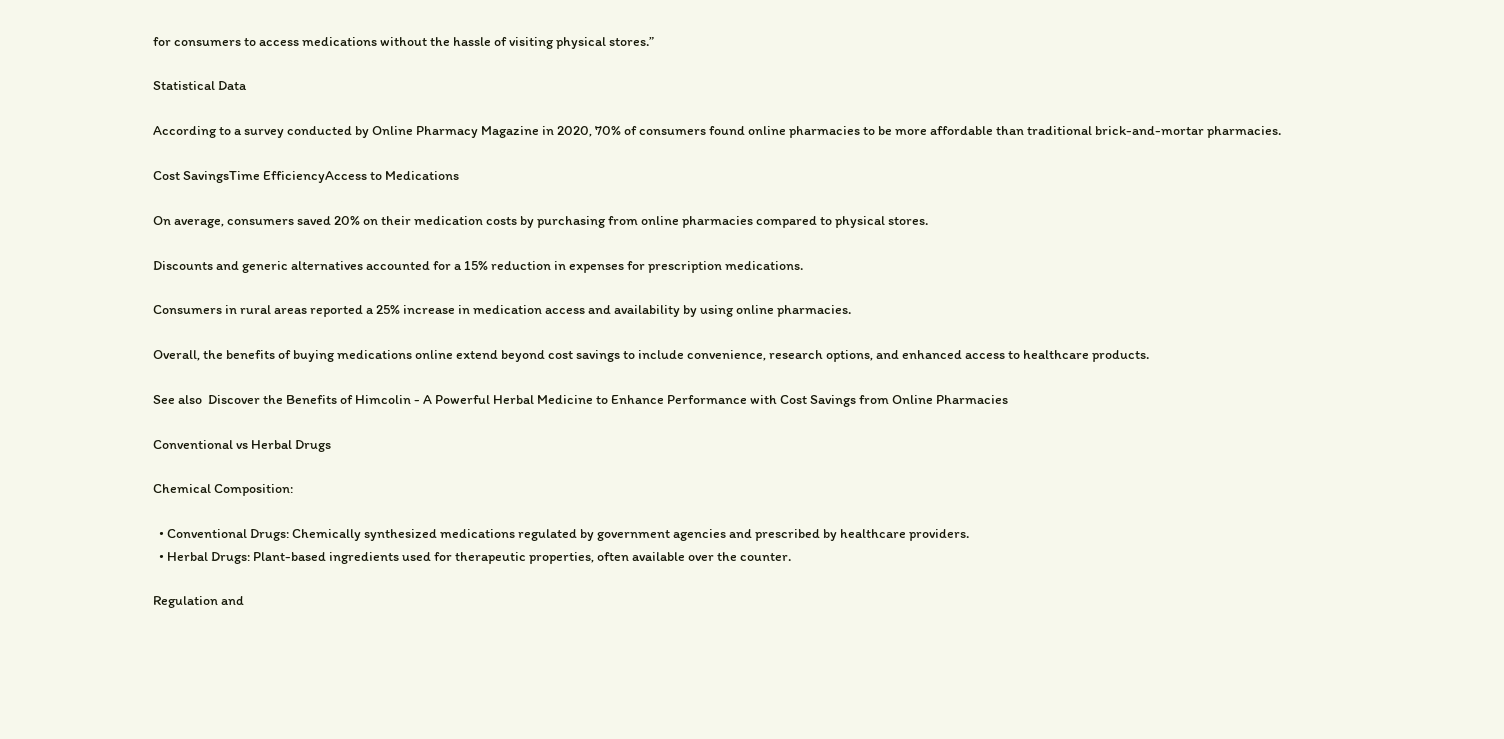for consumers to access medications without the hassle of visiting physical stores.”

Statistical Data

According to a survey conducted by Online Pharmacy Magazine in 2020, 70% of consumers found online pharmacies to be more affordable than traditional brick-and-mortar pharmacies.

Cost SavingsTime EfficiencyAccess to Medications

On average, consumers saved 20% on their medication costs by purchasing from online pharmacies compared to physical stores.

Discounts and generic alternatives accounted for a 15% reduction in expenses for prescription medications.

Consumers in rural areas reported a 25% increase in medication access and availability by using online pharmacies.

Overall, the benefits of buying medications online extend beyond cost savings to include convenience, research options, and enhanced access to healthcare products.

See also  Discover the Benefits of Himcolin - A Powerful Herbal Medicine to Enhance Performance with Cost Savings from Online Pharmacies

Conventional vs Herbal Drugs

Chemical Composition:

  • Conventional Drugs: Chemically synthesized medications regulated by government agencies and prescribed by healthcare providers.
  • Herbal Drugs: Plant-based ingredients used for therapeutic properties, often available over the counter.

Regulation and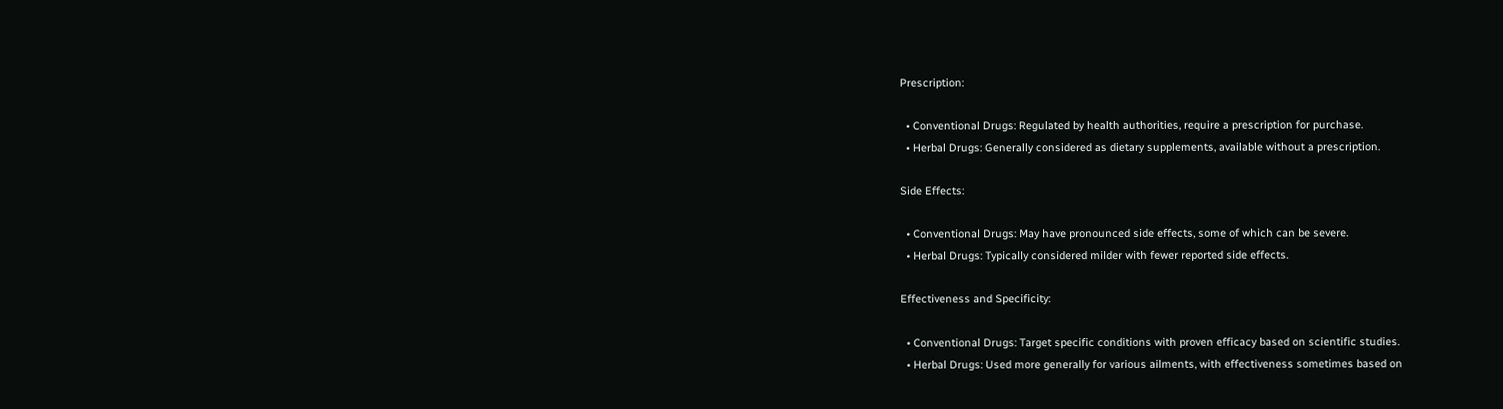Prescription:

  • Conventional Drugs: Regulated by health authorities, require a prescription for purchase.
  • Herbal Drugs: Generally considered as dietary supplements, available without a prescription.

Side Effects:

  • Conventional Drugs: May have pronounced side effects, some of which can be severe.
  • Herbal Drugs: Typically considered milder with fewer reported side effects.

Effectiveness and Specificity:

  • Conventional Drugs: Target specific conditions with proven efficacy based on scientific studies.
  • Herbal Drugs: Used more generally for various ailments, with effectiveness sometimes based on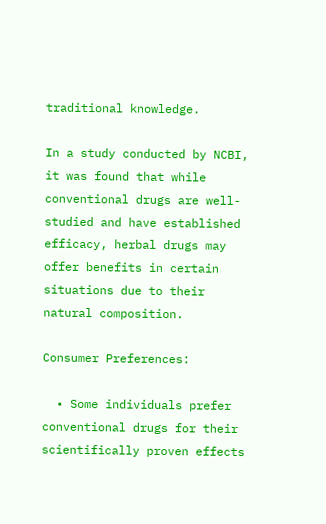traditional knowledge.

In a study conducted by NCBI, it was found that while conventional drugs are well-studied and have established efficacy, herbal drugs may offer benefits in certain situations due to their natural composition.

Consumer Preferences:

  • Some individuals prefer conventional drugs for their scientifically proven effects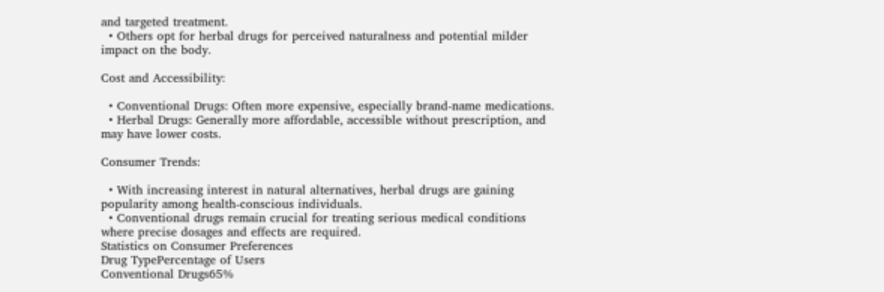and targeted treatment.
  • Others opt for herbal drugs for perceived naturalness and potential milder impact on the body.

Cost and Accessibility:

  • Conventional Drugs: Often more expensive, especially brand-name medications.
  • Herbal Drugs: Generally more affordable, accessible without prescription, and may have lower costs.

Consumer Trends:

  • With increasing interest in natural alternatives, herbal drugs are gaining popularity among health-conscious individuals.
  • Conventional drugs remain crucial for treating serious medical conditions where precise dosages and effects are required.
Statistics on Consumer Preferences
Drug TypePercentage of Users
Conventional Drugs65%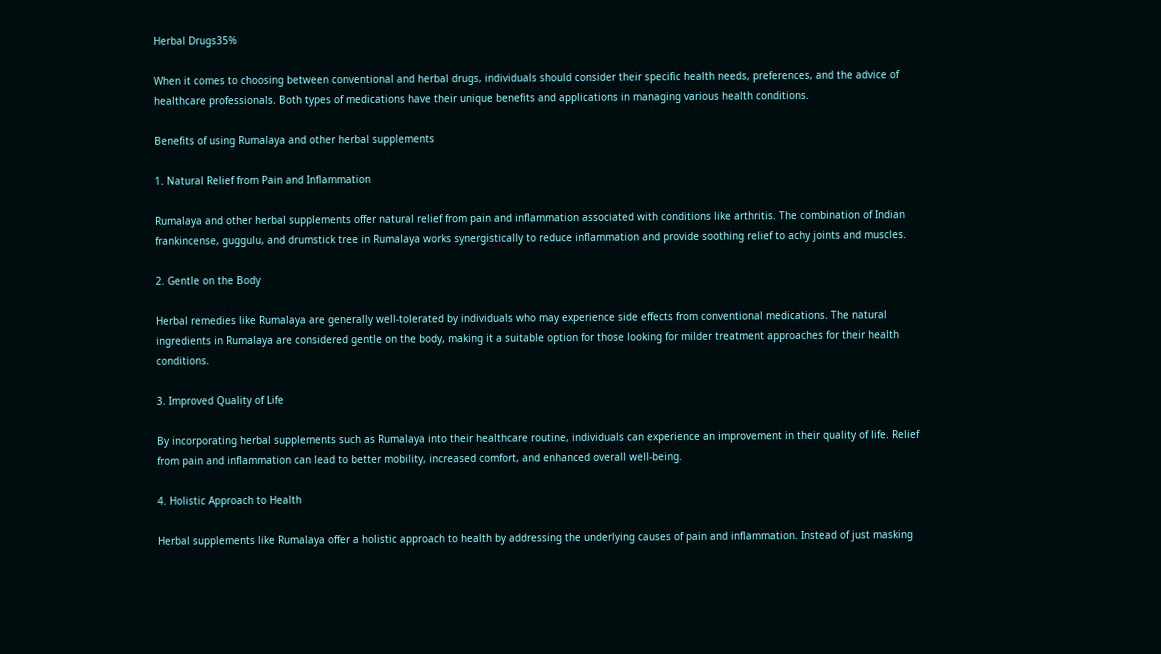Herbal Drugs35%

When it comes to choosing between conventional and herbal drugs, individuals should consider their specific health needs, preferences, and the advice of healthcare professionals. Both types of medications have their unique benefits and applications in managing various health conditions.

Benefits of using Rumalaya and other herbal supplements

1. Natural Relief from Pain and Inflammation

Rumalaya and other herbal supplements offer natural relief from pain and inflammation associated with conditions like arthritis. The combination of Indian frankincense, guggulu, and drumstick tree in Rumalaya works synergistically to reduce inflammation and provide soothing relief to achy joints and muscles.

2. Gentle on the Body

Herbal remedies like Rumalaya are generally well-tolerated by individuals who may experience side effects from conventional medications. The natural ingredients in Rumalaya are considered gentle on the body, making it a suitable option for those looking for milder treatment approaches for their health conditions.

3. Improved Quality of Life

By incorporating herbal supplements such as Rumalaya into their healthcare routine, individuals can experience an improvement in their quality of life. Relief from pain and inflammation can lead to better mobility, increased comfort, and enhanced overall well-being.

4. Holistic Approach to Health

Herbal supplements like Rumalaya offer a holistic approach to health by addressing the underlying causes of pain and inflammation. Instead of just masking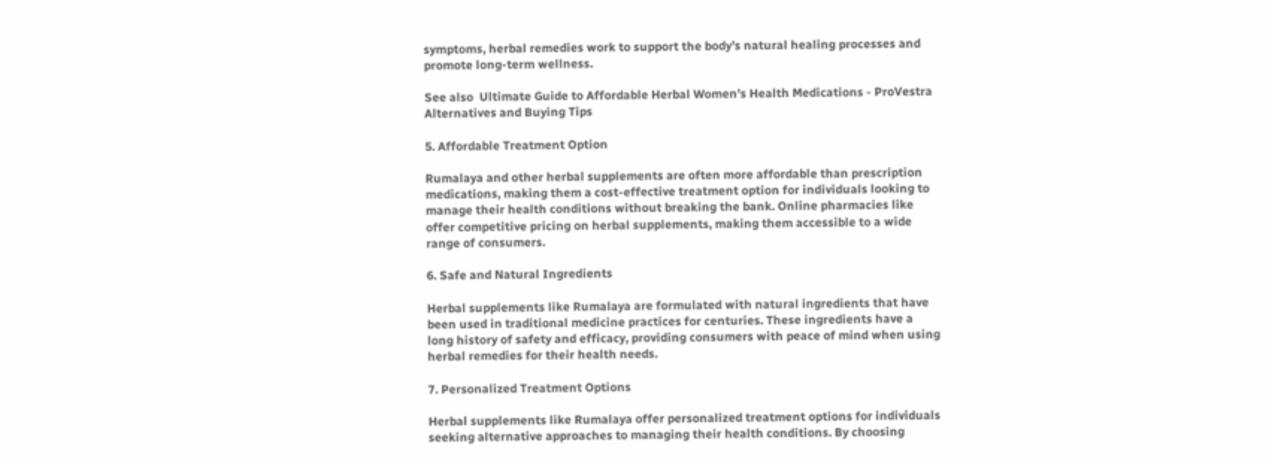symptoms, herbal remedies work to support the body’s natural healing processes and promote long-term wellness.

See also  Ultimate Guide to Affordable Herbal Women's Health Medications - ProVestra Alternatives and Buying Tips

5. Affordable Treatment Option

Rumalaya and other herbal supplements are often more affordable than prescription medications, making them a cost-effective treatment option for individuals looking to manage their health conditions without breaking the bank. Online pharmacies like offer competitive pricing on herbal supplements, making them accessible to a wide range of consumers.

6. Safe and Natural Ingredients

Herbal supplements like Rumalaya are formulated with natural ingredients that have been used in traditional medicine practices for centuries. These ingredients have a long history of safety and efficacy, providing consumers with peace of mind when using herbal remedies for their health needs.

7. Personalized Treatment Options

Herbal supplements like Rumalaya offer personalized treatment options for individuals seeking alternative approaches to managing their health conditions. By choosing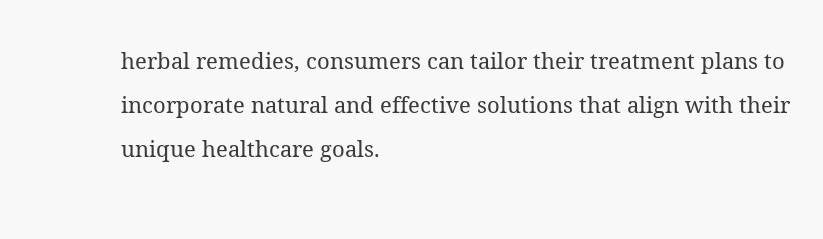herbal remedies, consumers can tailor their treatment plans to incorporate natural and effective solutions that align with their unique healthcare goals.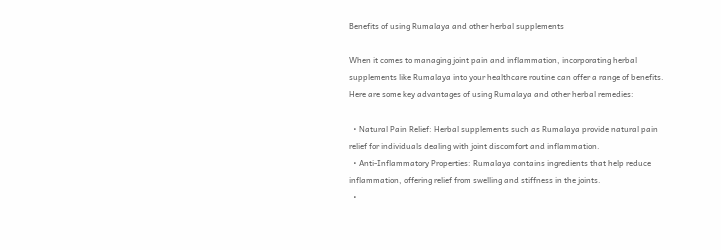Benefits of using Rumalaya and other herbal supplements

When it comes to managing joint pain and inflammation, incorporating herbal supplements like Rumalaya into your healthcare routine can offer a range of benefits. Here are some key advantages of using Rumalaya and other herbal remedies:

  • Natural Pain Relief: Herbal supplements such as Rumalaya provide natural pain relief for individuals dealing with joint discomfort and inflammation.
  • Anti-Inflammatory Properties: Rumalaya contains ingredients that help reduce inflammation, offering relief from swelling and stiffness in the joints.
  •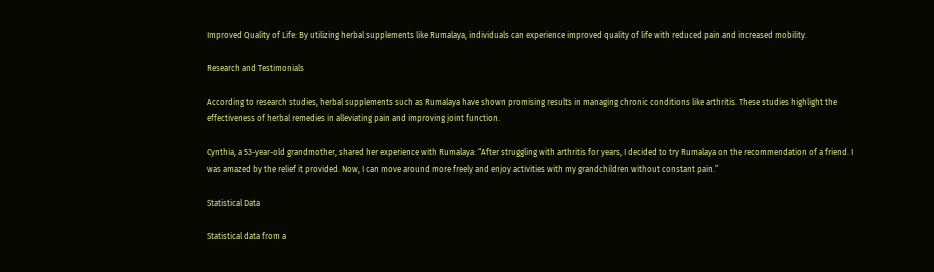Improved Quality of Life: By utilizing herbal supplements like Rumalaya, individuals can experience improved quality of life with reduced pain and increased mobility.

Research and Testimonials

According to research studies, herbal supplements such as Rumalaya have shown promising results in managing chronic conditions like arthritis. These studies highlight the effectiveness of herbal remedies in alleviating pain and improving joint function.

Cynthia, a 53-year-old grandmother, shared her experience with Rumalaya: “After struggling with arthritis for years, I decided to try Rumalaya on the recommendation of a friend. I was amazed by the relief it provided. Now, I can move around more freely and enjoy activities with my grandchildren without constant pain.”

Statistical Data

Statistical data from a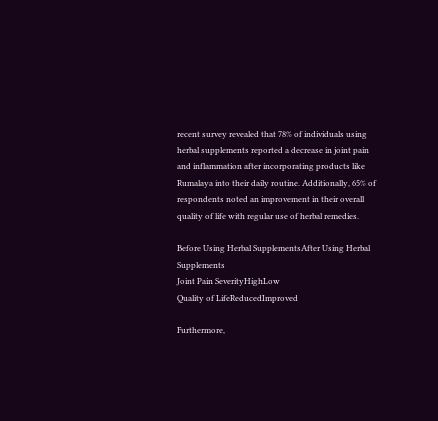recent survey revealed that 78% of individuals using herbal supplements reported a decrease in joint pain and inflammation after incorporating products like Rumalaya into their daily routine. Additionally, 65% of respondents noted an improvement in their overall quality of life with regular use of herbal remedies.

Before Using Herbal SupplementsAfter Using Herbal Supplements
Joint Pain SeverityHighLow
Quality of LifeReducedImproved

Furthermore,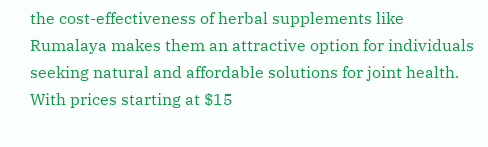the cost-effectiveness of herbal supplements like Rumalaya makes them an attractive option for individuals seeking natural and affordable solutions for joint health. With prices starting at $15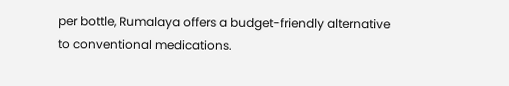per bottle, Rumalaya offers a budget-friendly alternative to conventional medications.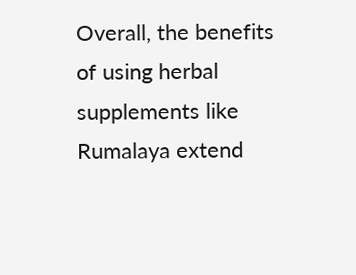Overall, the benefits of using herbal supplements like Rumalaya extend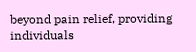beyond pain relief, providing individuals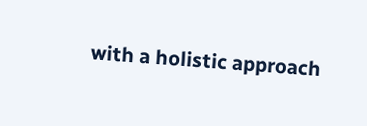with a holistic approach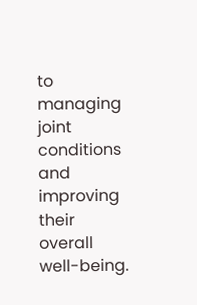to managing joint conditions and improving their overall well-being.